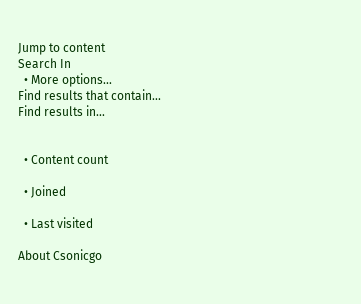Jump to content
Search In
  • More options...
Find results that contain...
Find results in...


  • Content count

  • Joined

  • Last visited

About Csonicgo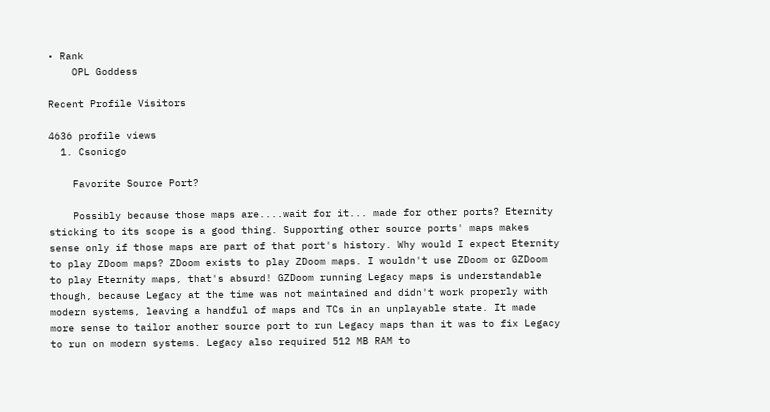• Rank
    OPL Goddess

Recent Profile Visitors

4636 profile views
  1. Csonicgo

    Favorite Source Port?

    Possibly because those maps are....wait for it... made for other ports? Eternity sticking to its scope is a good thing. Supporting other source ports' maps makes sense only if those maps are part of that port's history. Why would I expect Eternity to play ZDoom maps? ZDoom exists to play ZDoom maps. I wouldn't use ZDoom or GZDoom to play Eternity maps, that's absurd! GZDoom running Legacy maps is understandable though, because Legacy at the time was not maintained and didn't work properly with modern systems, leaving a handful of maps and TCs in an unplayable state. It made more sense to tailor another source port to run Legacy maps than it was to fix Legacy to run on modern systems. Legacy also required 512 MB RAM to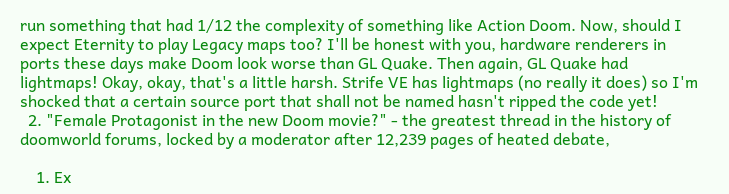run something that had 1/12 the complexity of something like Action Doom. Now, should I expect Eternity to play Legacy maps too? I'll be honest with you, hardware renderers in ports these days make Doom look worse than GL Quake. Then again, GL Quake had lightmaps! Okay, okay, that's a little harsh. Strife VE has lightmaps (no really it does) so I'm shocked that a certain source port that shall not be named hasn't ripped the code yet!
  2. "Female Protagonist in the new Doom movie?" - the greatest thread in the history of doomworld forums, locked by a moderator after 12,239 pages of heated debate,

    1. Ex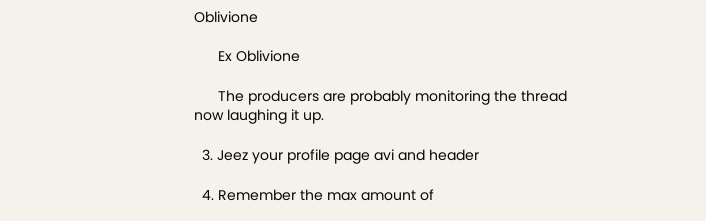Oblivione

      Ex Oblivione

      The producers are probably monitoring the thread now laughing it up.

  3. Jeez your profile page avi and header

  4. Remember the max amount of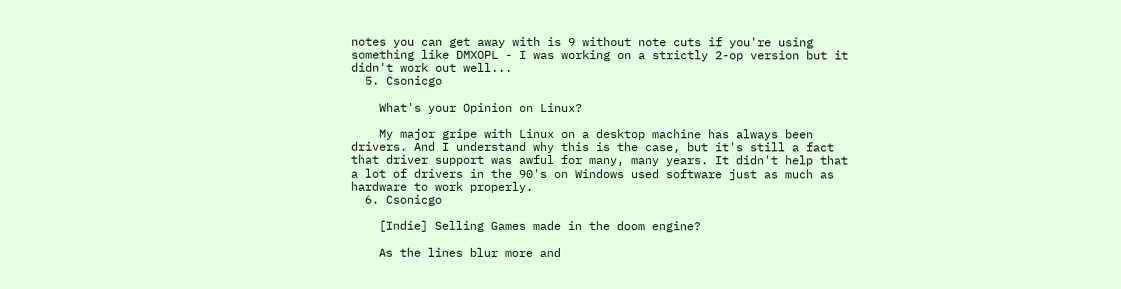notes you can get away with is 9 without note cuts if you're using something like DMXOPL - I was working on a strictly 2-op version but it didn't work out well...
  5. Csonicgo

    What's your Opinion on Linux?

    My major gripe with Linux on a desktop machine has always been drivers. And I understand why this is the case, but it's still a fact that driver support was awful for many, many years. It didn't help that a lot of drivers in the 90's on Windows used software just as much as hardware to work properly.
  6. Csonicgo

    [Indie] Selling Games made in the doom engine?

    As the lines blur more and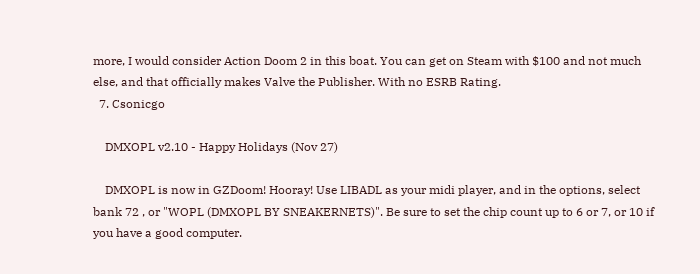more, I would consider Action Doom 2 in this boat. You can get on Steam with $100 and not much else, and that officially makes Valve the Publisher. With no ESRB Rating.
  7. Csonicgo

    DMXOPL v2.10 - Happy Holidays (Nov 27)

    DMXOPL is now in GZDoom! Hooray! Use LIBADL as your midi player, and in the options, select bank 72 , or "WOPL (DMXOPL BY SNEAKERNETS)". Be sure to set the chip count up to 6 or 7, or 10 if you have a good computer.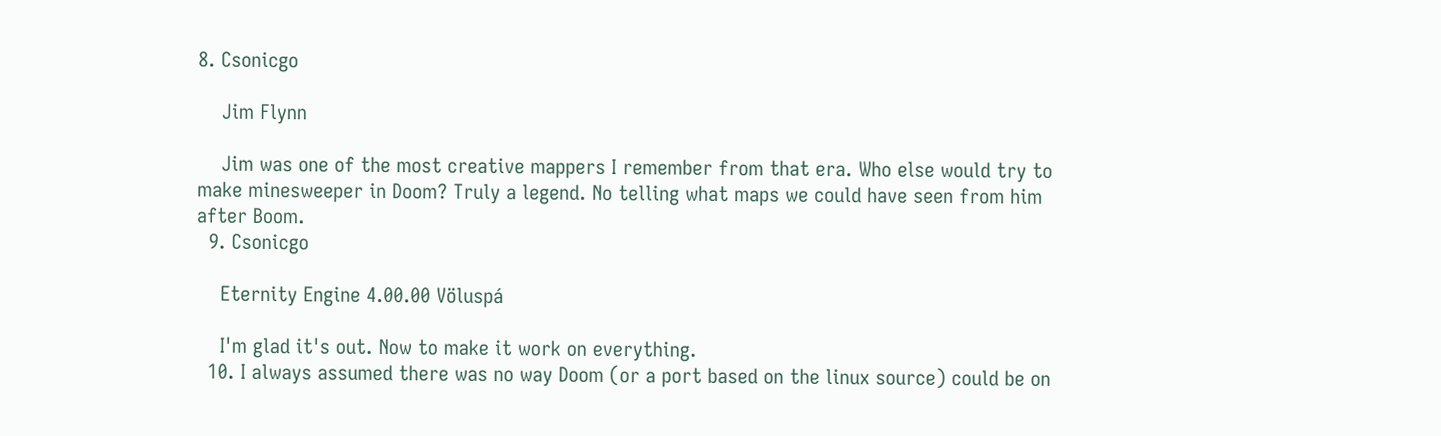8. Csonicgo

    Jim Flynn

    Jim was one of the most creative mappers I remember from that era. Who else would try to make minesweeper in Doom? Truly a legend. No telling what maps we could have seen from him after Boom.
  9. Csonicgo

    Eternity Engine 4.00.00 Völuspá

    I'm glad it's out. Now to make it work on everything.
  10. I always assumed there was no way Doom (or a port based on the linux source) could be on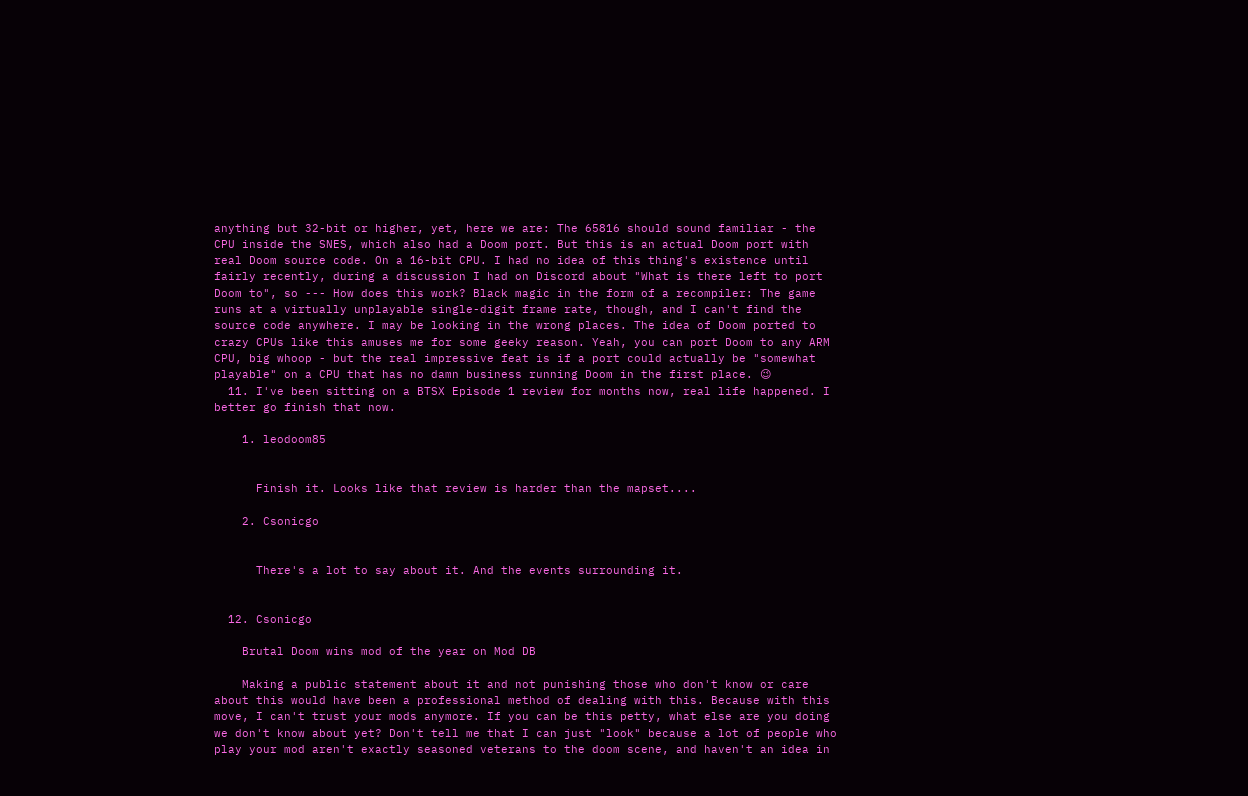anything but 32-bit or higher, yet, here we are: The 65816 should sound familiar - the CPU inside the SNES, which also had a Doom port. But this is an actual Doom port with real Doom source code. On a 16-bit CPU. I had no idea of this thing's existence until fairly recently, during a discussion I had on Discord about "What is there left to port Doom to", so --- How does this work? Black magic in the form of a recompiler: The game runs at a virtually unplayable single-digit frame rate, though, and I can't find the source code anywhere. I may be looking in the wrong places. The idea of Doom ported to crazy CPUs like this amuses me for some geeky reason. Yeah, you can port Doom to any ARM CPU, big whoop - but the real impressive feat is if a port could actually be "somewhat playable" on a CPU that has no damn business running Doom in the first place. 😉
  11. I've been sitting on a BTSX Episode 1 review for months now, real life happened. I better go finish that now.

    1. leodoom85


      Finish it. Looks like that review is harder than the mapset....

    2. Csonicgo


      There's a lot to say about it. And the events surrounding it.


  12. Csonicgo

    Brutal Doom wins mod of the year on Mod DB

    Making a public statement about it and not punishing those who don't know or care about this would have been a professional method of dealing with this. Because with this move, I can't trust your mods anymore. If you can be this petty, what else are you doing we don't know about yet? Don't tell me that I can just "look" because a lot of people who play your mod aren't exactly seasoned veterans to the doom scene, and haven't an idea in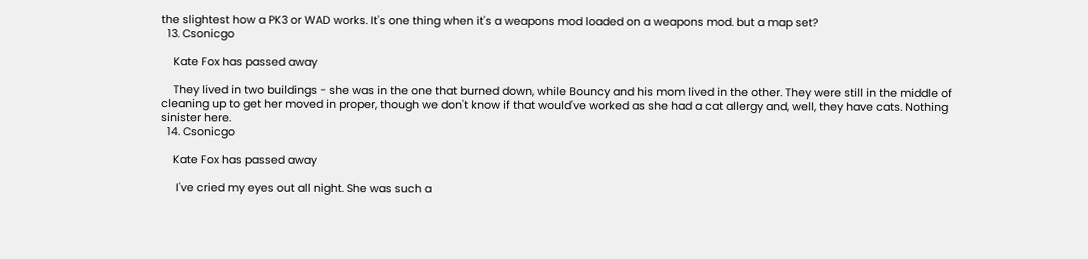the slightest how a PK3 or WAD works. It's one thing when it's a weapons mod loaded on a weapons mod. but a map set?
  13. Csonicgo

    Kate Fox has passed away

    They lived in two buildings - she was in the one that burned down, while Bouncy and his mom lived in the other. They were still in the middle of cleaning up to get her moved in proper, though we don't know if that would've worked as she had a cat allergy and, well, they have cats. Nothing sinister here.
  14. Csonicgo

    Kate Fox has passed away

     I've cried my eyes out all night. She was such a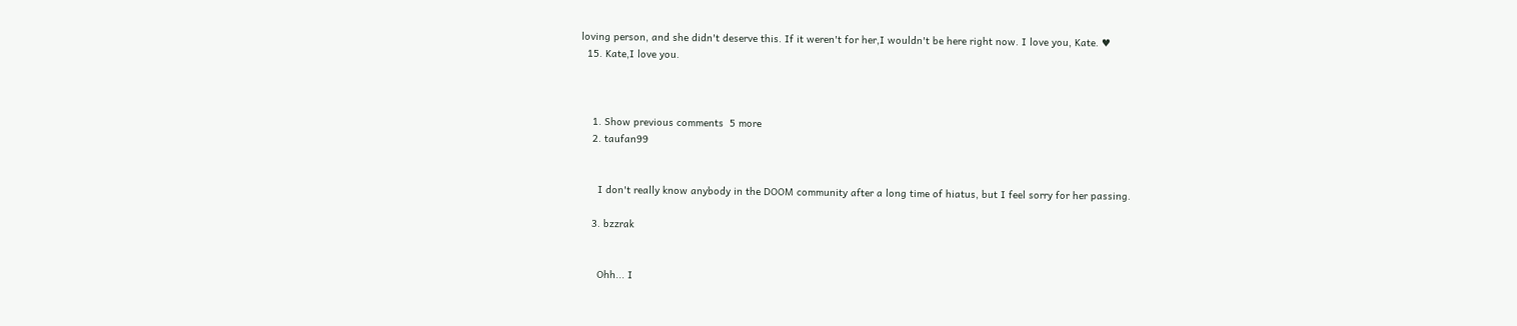loving person, and she didn't deserve this. If it weren't for her,I wouldn't be here right now. I love you, Kate. ♥
  15. Kate,I love you.



    1. Show previous comments  5 more
    2. taufan99


      I don't really know anybody in the DOOM community after a long time of hiatus, but I feel sorry for her passing.

    3. bzzrak


      Ohh... I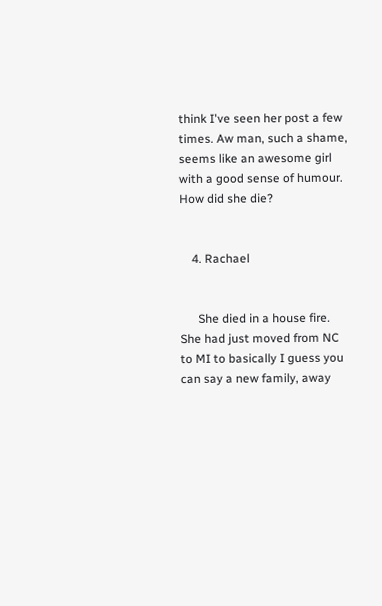think I've seen her post a few times. Aw man, such a shame, seems like an awesome girl with a good sense of humour. How did she die?


    4. Rachael


      She died in a house fire. She had just moved from NC to MI to basically I guess you can say a new family, away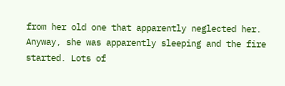from her old one that apparently neglected her. Anyway, she was apparently sleeping and the fire started. Lots of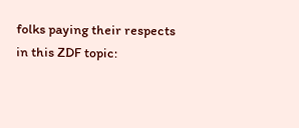folks paying their respects in this ZDF topic: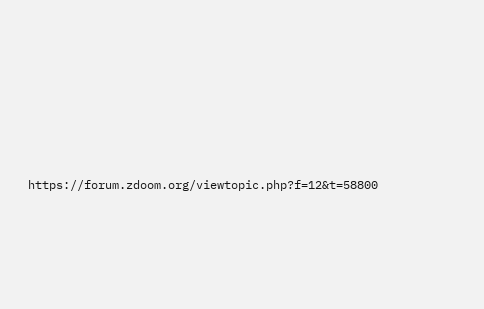https://forum.zdoom.org/viewtopic.php?f=12&t=58800